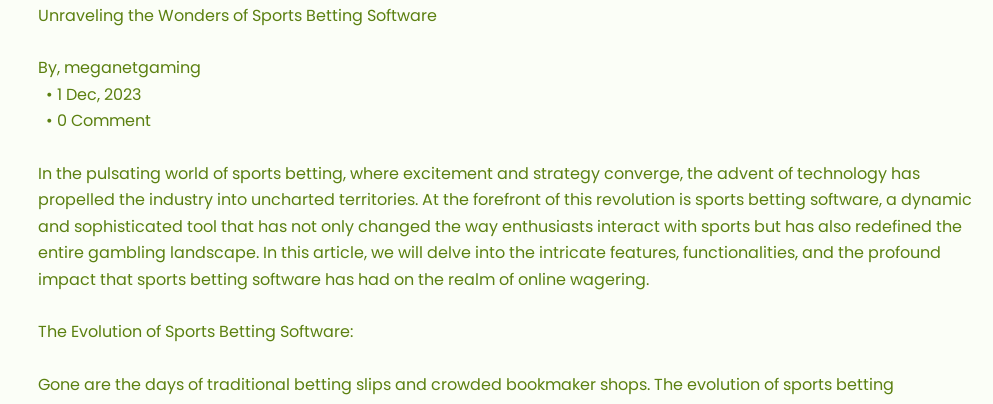Unraveling the Wonders of Sports Betting Software

By, meganetgaming
  • 1 Dec, 2023
  • 0 Comment

In the pulsating world of sports betting, where excitement and strategy converge, the advent of technology has propelled the industry into uncharted territories. At the forefront of this revolution is sports betting software, a dynamic and sophisticated tool that has not only changed the way enthusiasts interact with sports but has also redefined the entire gambling landscape. In this article, we will delve into the intricate features, functionalities, and the profound impact that sports betting software has had on the realm of online wagering.

The Evolution of Sports Betting Software:

Gone are the days of traditional betting slips and crowded bookmaker shops. The evolution of sports betting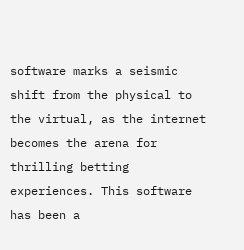software marks a seismic shift from the physical to the virtual, as the internet becomes the arena for thrilling betting experiences. This software has been a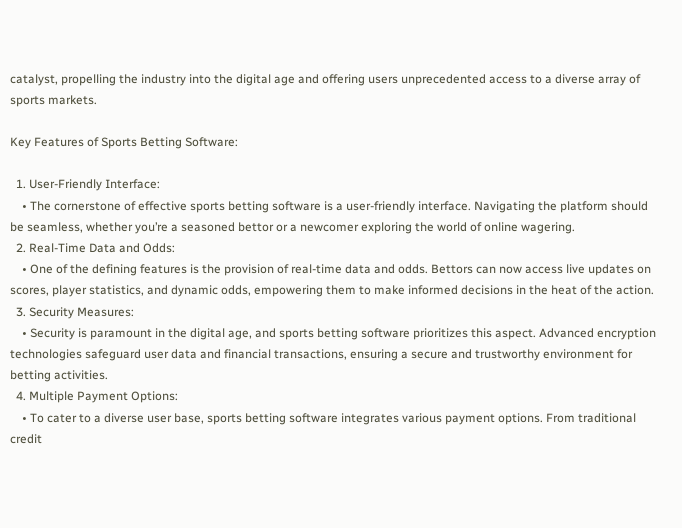catalyst, propelling the industry into the digital age and offering users unprecedented access to a diverse array of sports markets.

Key Features of Sports Betting Software:

  1. User-Friendly Interface:
    • The cornerstone of effective sports betting software is a user-friendly interface. Navigating the platform should be seamless, whether you’re a seasoned bettor or a newcomer exploring the world of online wagering.
  2. Real-Time Data and Odds:
    • One of the defining features is the provision of real-time data and odds. Bettors can now access live updates on scores, player statistics, and dynamic odds, empowering them to make informed decisions in the heat of the action.
  3. Security Measures:
    • Security is paramount in the digital age, and sports betting software prioritizes this aspect. Advanced encryption technologies safeguard user data and financial transactions, ensuring a secure and trustworthy environment for betting activities.
  4. Multiple Payment Options:
    • To cater to a diverse user base, sports betting software integrates various payment options. From traditional credit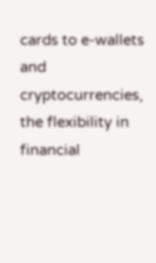cards to e-wallets and cryptocurrencies, the flexibility in financial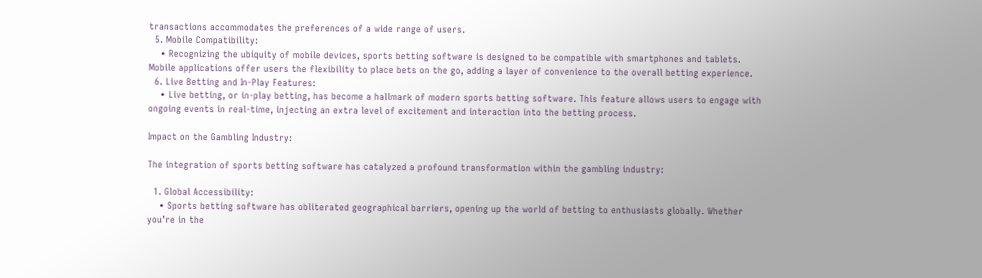transactions accommodates the preferences of a wide range of users.
  5. Mobile Compatibility:
    • Recognizing the ubiquity of mobile devices, sports betting software is designed to be compatible with smartphones and tablets. Mobile applications offer users the flexibility to place bets on the go, adding a layer of convenience to the overall betting experience.
  6. Live Betting and In-Play Features:
    • Live betting, or in-play betting, has become a hallmark of modern sports betting software. This feature allows users to engage with ongoing events in real-time, injecting an extra level of excitement and interaction into the betting process.

Impact on the Gambling Industry:

The integration of sports betting software has catalyzed a profound transformation within the gambling industry:

  1. Global Accessibility:
    • Sports betting software has obliterated geographical barriers, opening up the world of betting to enthusiasts globally. Whether you’re in the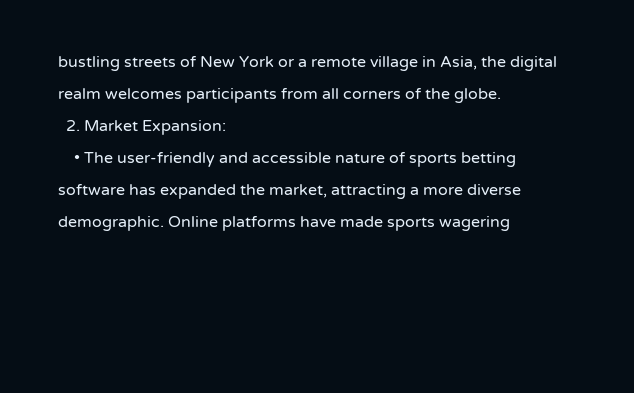bustling streets of New York or a remote village in Asia, the digital realm welcomes participants from all corners of the globe.
  2. Market Expansion:
    • The user-friendly and accessible nature of sports betting software has expanded the market, attracting a more diverse demographic. Online platforms have made sports wagering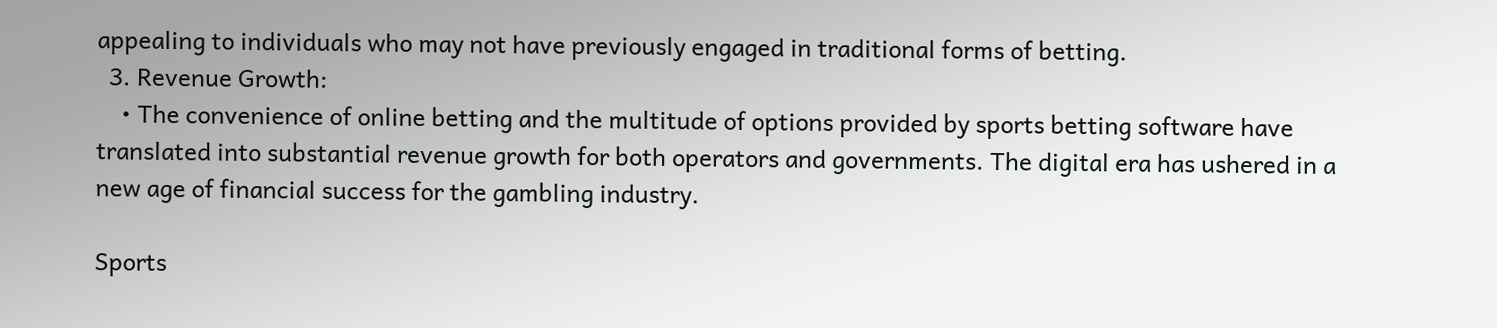appealing to individuals who may not have previously engaged in traditional forms of betting.
  3. Revenue Growth:
    • The convenience of online betting and the multitude of options provided by sports betting software have translated into substantial revenue growth for both operators and governments. The digital era has ushered in a new age of financial success for the gambling industry.

Sports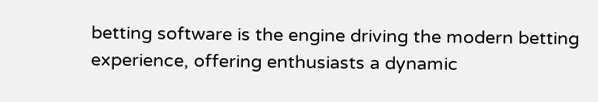betting software is the engine driving the modern betting experience, offering enthusiasts a dynamic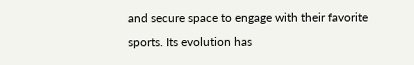and secure space to engage with their favorite sports. Its evolution has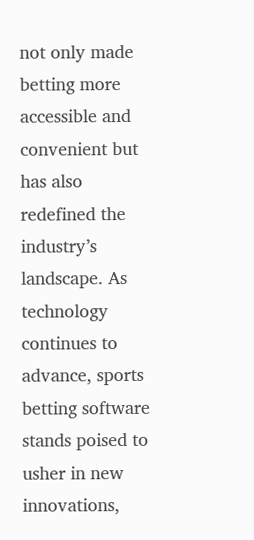not only made betting more accessible and convenient but has also redefined the industry’s landscape. As technology continues to advance, sports betting software stands poised to usher in new innovations,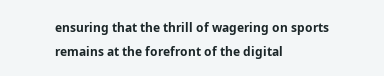ensuring that the thrill of wagering on sports remains at the forefront of the digital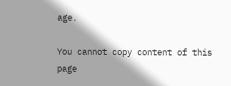age.

You cannot copy content of this page